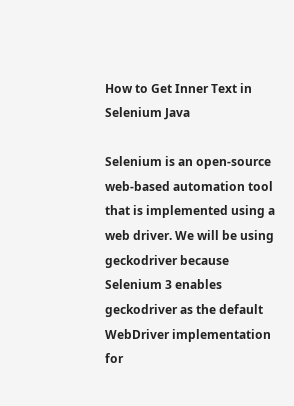How to Get Inner Text in Selenium Java

Selenium is an open-source web-based automation tool that is implemented using a web driver. We will be using geckodriver because Selenium 3 enables geckodriver as the default WebDriver implementation for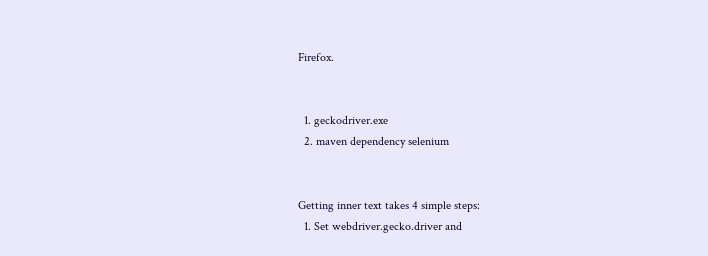Firefox.


  1. geckodriver.exe
  2. maven dependency selenium


Getting inner text takes 4 simple steps:
  1. Set webdriver.gecko.driver and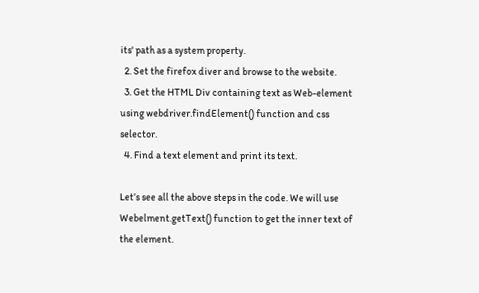its' path as a system property.
  2. Set the firefox diver and browse to the website.
  3. Get the HTML Div containing text as Web-element using webdriver.findElement() function and css selector.
  4. Find a text element and print its text.

Let’s see all the above steps in the code. We will use Webelment.getText() function to get the inner text of the element.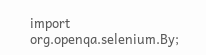import org.openqa.selenium.By;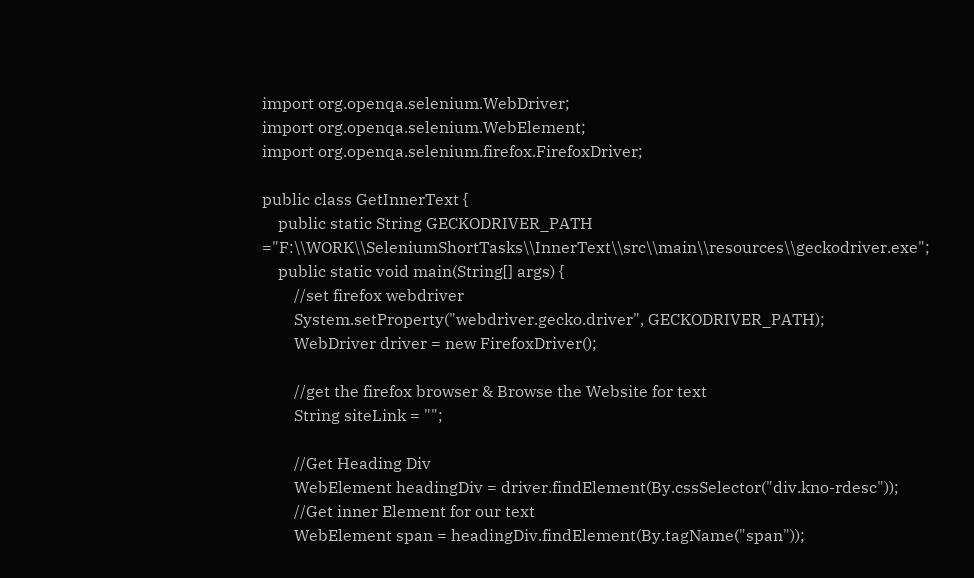import org.openqa.selenium.WebDriver;
import org.openqa.selenium.WebElement;
import org.openqa.selenium.firefox.FirefoxDriver;

public class GetInnerText {
    public static String GECKODRIVER_PATH ="F:\\WORK\\SeleniumShortTasks\\InnerText\\src\\main\\resources\\geckodriver.exe";
    public static void main(String[] args) {
        //set firefox webdriver
        System.setProperty("webdriver.gecko.driver", GECKODRIVER_PATH);
        WebDriver driver = new FirefoxDriver();

        //get the firefox browser & Browse the Website for text
        String siteLink = "";

        //Get Heading Div
        WebElement headingDiv = driver.findElement(By.cssSelector("div.kno-rdesc"));
        //Get inner Element for our text
        WebElement span = headingDiv.findElement(By.tagName("span"));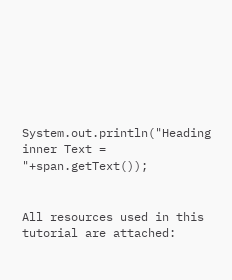System.out.println("Heading inner Text = "+span.getText());


All resources used in this tutorial are attached: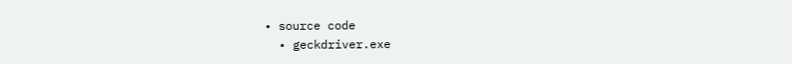• source code
  • geckdriver.exe